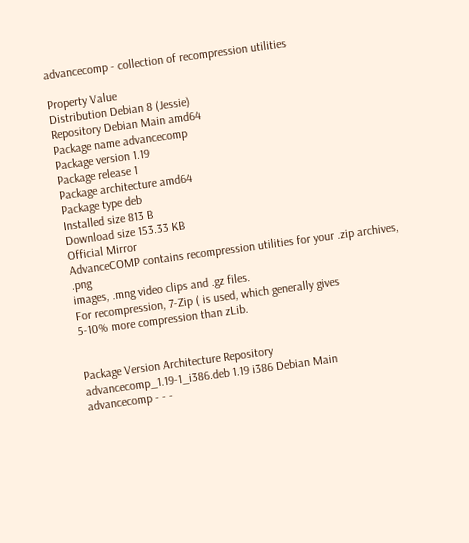advancecomp - collection of recompression utilities

Property Value
Distribution Debian 8 (Jessie)
Repository Debian Main amd64
Package name advancecomp
Package version 1.19
Package release 1
Package architecture amd64
Package type deb
Installed size 813 B
Download size 153.33 KB
Official Mirror
AdvanceCOMP contains recompression utilities for your .zip archives, .png
images, .mng video clips and .gz files.
For recompression, 7-Zip ( is used, which generally gives
5-10% more compression than zLib.


Package Version Architecture Repository
advancecomp_1.19-1_i386.deb 1.19 i386 Debian Main
advancecomp - - -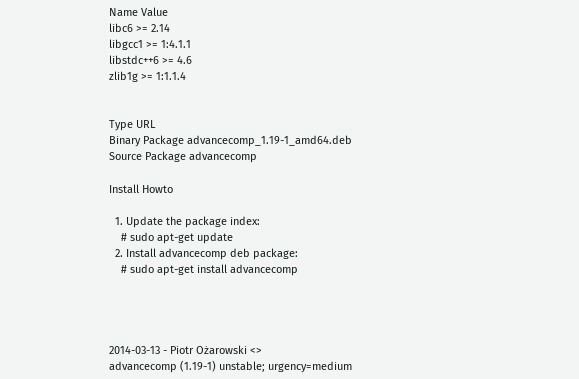Name Value
libc6 >= 2.14
libgcc1 >= 1:4.1.1
libstdc++6 >= 4.6
zlib1g >= 1:1.1.4


Type URL
Binary Package advancecomp_1.19-1_amd64.deb
Source Package advancecomp

Install Howto

  1. Update the package index:
    # sudo apt-get update
  2. Install advancecomp deb package:
    # sudo apt-get install advancecomp




2014-03-13 - Piotr Ożarowski <>
advancecomp (1.19-1) unstable; urgency=medium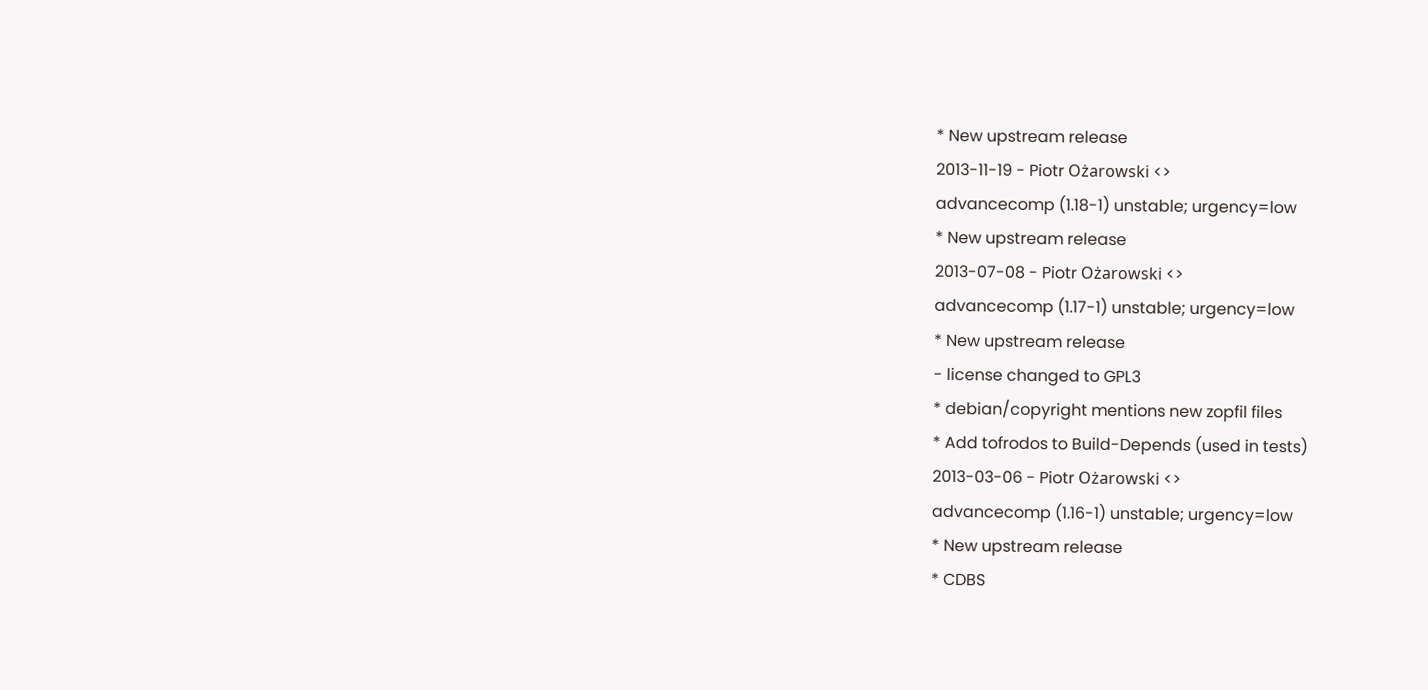* New upstream release
2013-11-19 - Piotr Ożarowski <>
advancecomp (1.18-1) unstable; urgency=low
* New upstream release
2013-07-08 - Piotr Ożarowski <>
advancecomp (1.17-1) unstable; urgency=low
* New upstream release
- license changed to GPL3
* debian/copyright mentions new zopfil files
* Add tofrodos to Build-Depends (used in tests)
2013-03-06 - Piotr Ożarowski <>
advancecomp (1.16-1) unstable; urgency=low
* New upstream release
* CDBS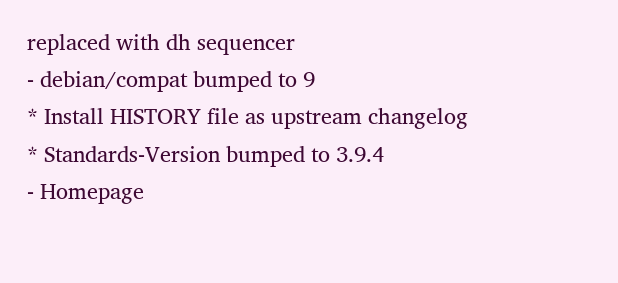replaced with dh sequencer
- debian/compat bumped to 9
* Install HISTORY file as upstream changelog
* Standards-Version bumped to 3.9.4
- Homepage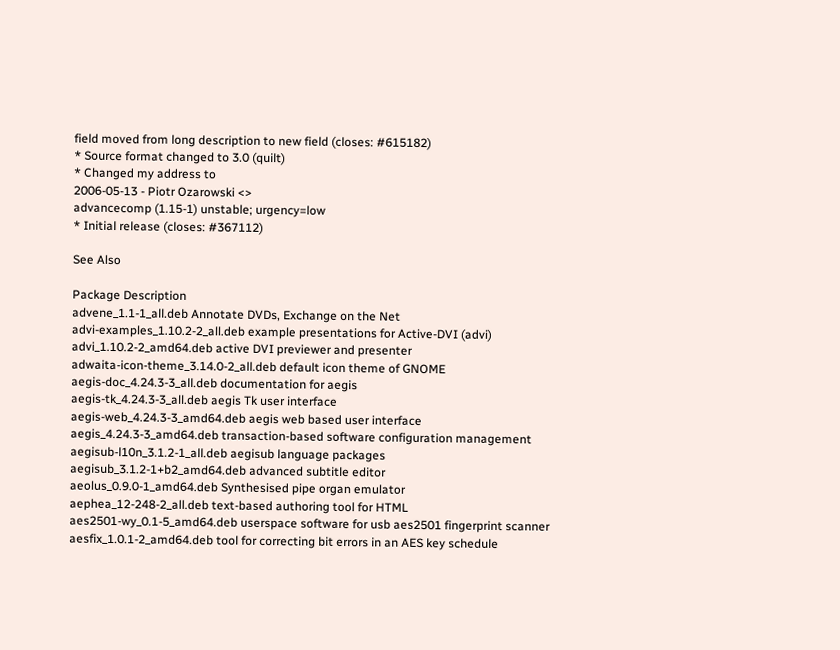field moved from long description to new field (closes: #615182)
* Source format changed to 3.0 (quilt)
* Changed my address to
2006-05-13 - Piotr Ozarowski <>
advancecomp (1.15-1) unstable; urgency=low
* Initial release (closes: #367112)

See Also

Package Description
advene_1.1-1_all.deb Annotate DVDs, Exchange on the Net
advi-examples_1.10.2-2_all.deb example presentations for Active-DVI (advi)
advi_1.10.2-2_amd64.deb active DVI previewer and presenter
adwaita-icon-theme_3.14.0-2_all.deb default icon theme of GNOME
aegis-doc_4.24.3-3_all.deb documentation for aegis
aegis-tk_4.24.3-3_all.deb aegis Tk user interface
aegis-web_4.24.3-3_amd64.deb aegis web based user interface
aegis_4.24.3-3_amd64.deb transaction-based software configuration management
aegisub-l10n_3.1.2-1_all.deb aegisub language packages
aegisub_3.1.2-1+b2_amd64.deb advanced subtitle editor
aeolus_0.9.0-1_amd64.deb Synthesised pipe organ emulator
aephea_12-248-2_all.deb text-based authoring tool for HTML
aes2501-wy_0.1-5_amd64.deb userspace software for usb aes2501 fingerprint scanner
aesfix_1.0.1-2_amd64.deb tool for correcting bit errors in an AES key schedule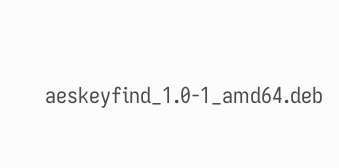aeskeyfind_1.0-1_amd64.deb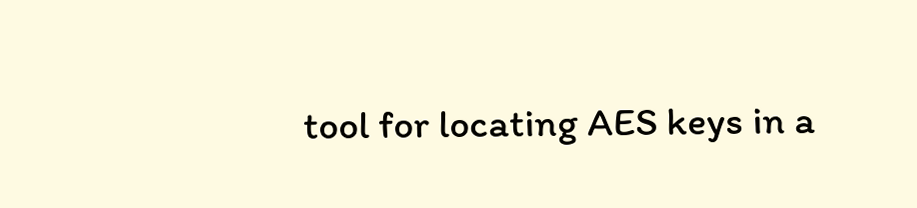tool for locating AES keys in a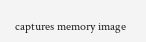captures memory image